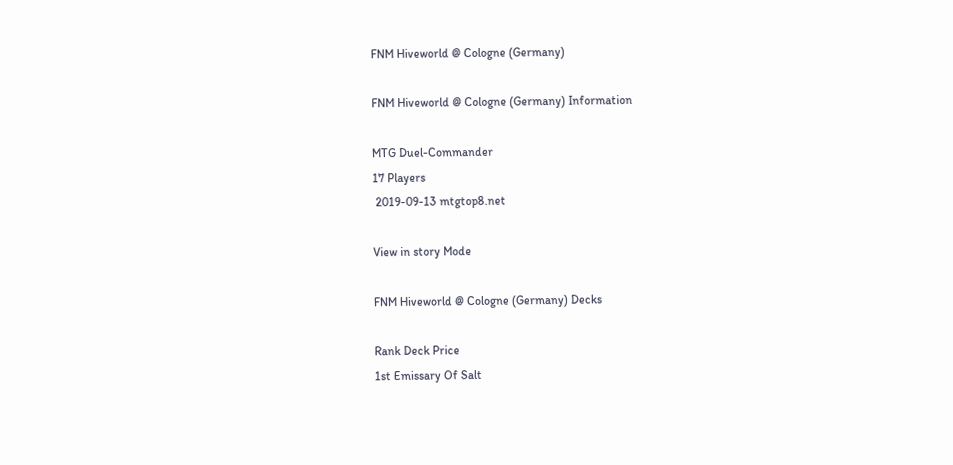FNM Hiveworld @ Cologne (Germany)

FNM Hiveworld @ Cologne (Germany) Information

MTG Duel-Commander
17 Players
 2019-09-13 mtgtop8.net

View in story Mode

FNM Hiveworld @ Cologne (Germany) Decks

Rank Deck Price
1st Emissary Of Salt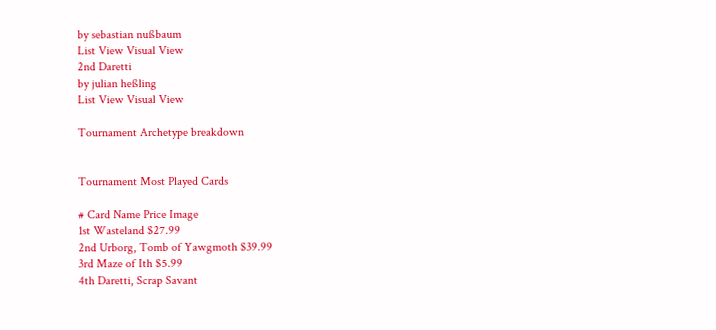by sebastian nußbaum
List View Visual View
2nd Daretti
by julian heßling
List View Visual View

Tournament Archetype breakdown


Tournament Most Played Cards

# Card Name Price Image
1st Wasteland $27.99
2nd Urborg, Tomb of Yawgmoth $39.99
3rd Maze of Ith $5.99
4th Daretti, Scrap Savant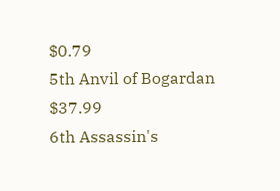$0.79
5th Anvil of Bogardan $37.99
6th Assassin's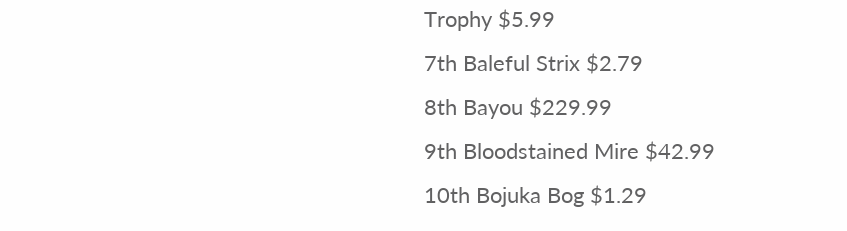Trophy $5.99
7th Baleful Strix $2.79
8th Bayou $229.99
9th Bloodstained Mire $42.99
10th Bojuka Bog $1.29